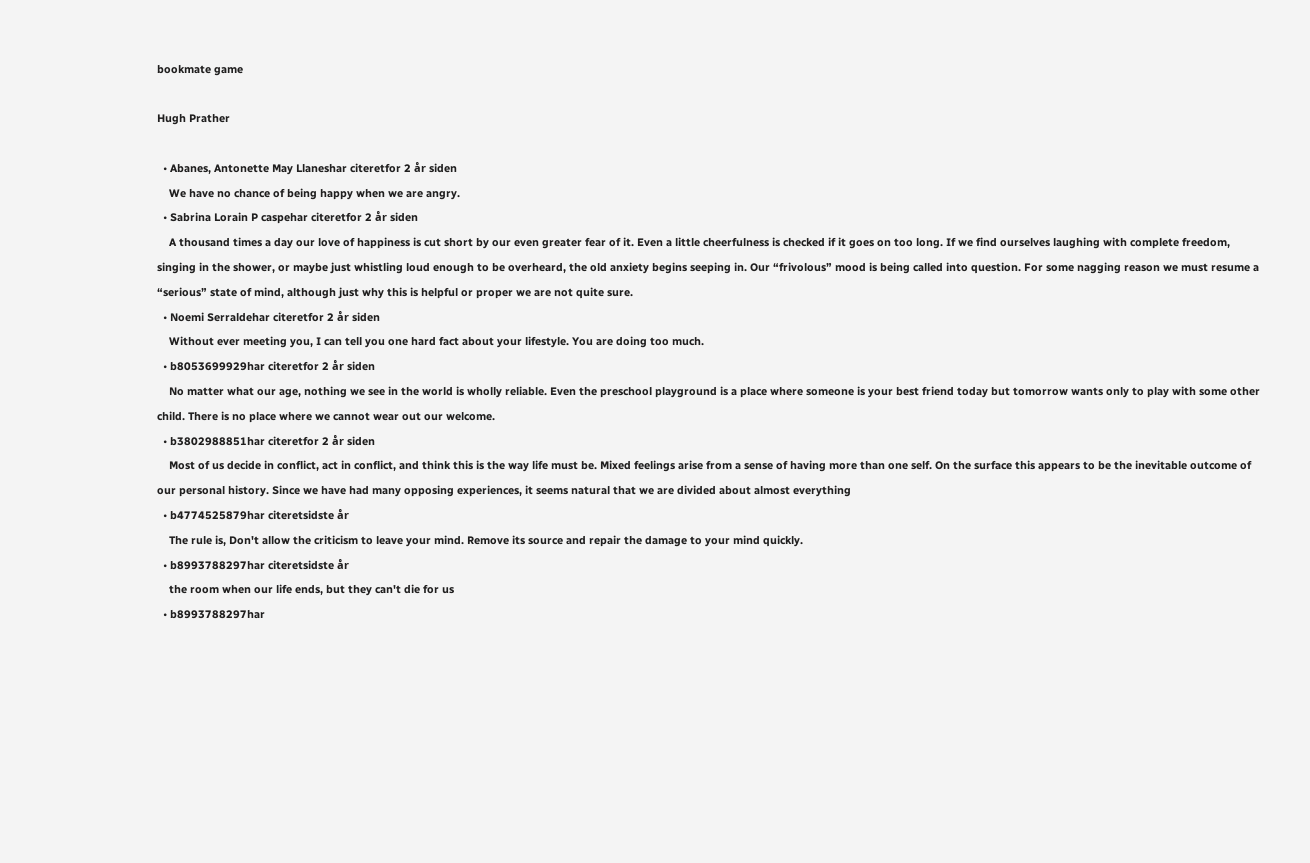bookmate game

Hugh Prather

  • Abanes, Antonette May Llaneshar citeretfor 2 år siden
    We have no chance of being happy when we are angry.
  • Sabrina Lorain P caspehar citeretfor 2 år siden
    A thousand times a day our love of happiness is cut short by our even greater fear of it. Even a little cheerfulness is checked if it goes on too long. If we find ourselves laughing with complete freedom, singing in the shower, or maybe just whistling loud enough to be overheard, the old anxiety begins seeping in. Our “frivolous” mood is being called into question. For some nagging reason we must resume a “serious” state of mind, although just why this is helpful or proper we are not quite sure.
  • Noemi Serraldehar citeretfor 2 år siden
    Without ever meeting you, I can tell you one hard fact about your lifestyle. You are doing too much.
  • b8053699929har citeretfor 2 år siden
    No matter what our age, nothing we see in the world is wholly reliable. Even the preschool playground is a place where someone is your best friend today but tomorrow wants only to play with some other child. There is no place where we cannot wear out our welcome.
  • b3802988851har citeretfor 2 år siden
    Most of us decide in conflict, act in conflict, and think this is the way life must be. Mixed feelings arise from a sense of having more than one self. On the surface this appears to be the inevitable outcome of our personal history. Since we have had many opposing experiences, it seems natural that we are divided about almost everything
  • b4774525879har citeretsidste år
    The rule is, Don't allow the criticism to leave your mind. Remove its source and repair the damage to your mind quickly.
  • b8993788297har citeretsidste år
    the room when our life ends, but they can't die for us
  • b8993788297har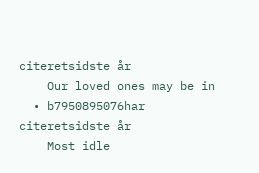citeretsidste år
    Our loved ones may be in
  • b7950895076har citeretsidste år
    Most idle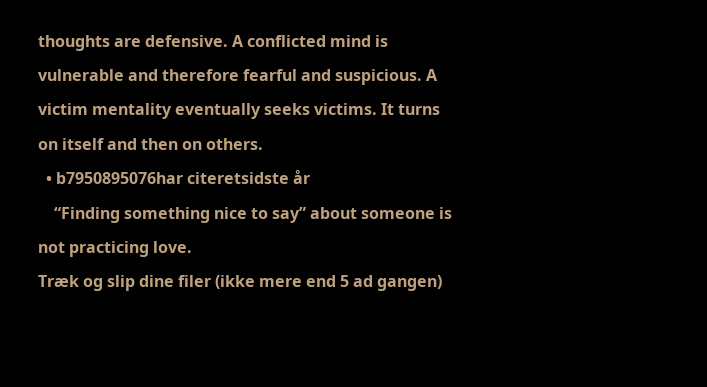thoughts are defensive. A conflicted mind is vulnerable and therefore fearful and suspicious. A victim mentality eventually seeks victims. It turns on itself and then on others.
  • b7950895076har citeretsidste år
    “Finding something nice to say” about someone is not practicing love.
Træk og slip dine filer (ikke mere end 5 ad gangen)